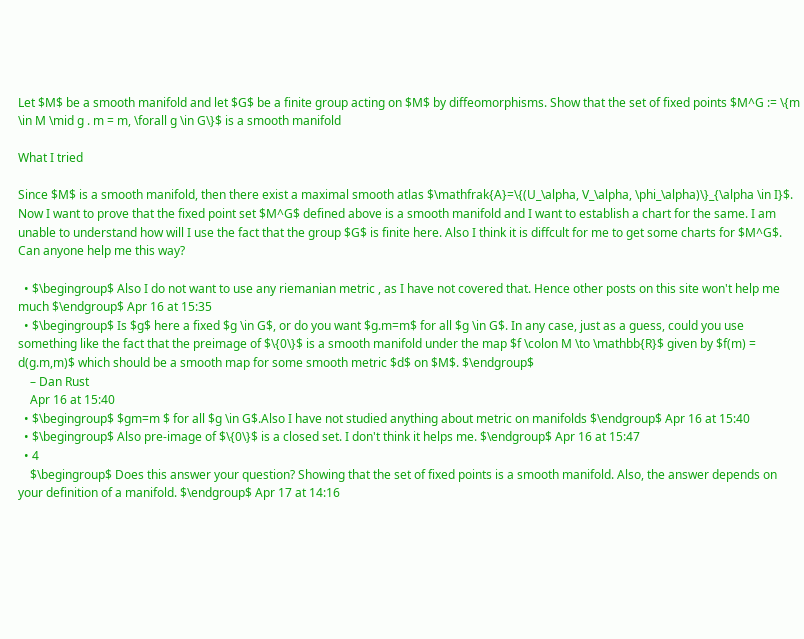Let $M$ be a smooth manifold and let $G$ be a finite group acting on $M$ by diffeomorphisms. Show that the set of fixed points $M^G := \{m \in M \mid g . m = m, \forall g \in G\}$ is a smooth manifold

What I tried

Since $M$ is a smooth manifold, then there exist a maximal smooth atlas $\mathfrak{A}=\{(U_\alpha, V_\alpha, \phi_\alpha)\}_{\alpha \in I}$. Now I want to prove that the fixed point set $M^G$ defined above is a smooth manifold and I want to establish a chart for the same. I am unable to understand how will I use the fact that the group $G$ is finite here. Also I think it is diffcult for me to get some charts for $M^G$. Can anyone help me this way?

  • $\begingroup$ Also I do not want to use any riemanian metric , as I have not covered that. Hence other posts on this site won't help me much $\endgroup$ Apr 16 at 15:35
  • $\begingroup$ Is $g$ here a fixed $g \in G$, or do you want $g.m=m$ for all $g \in G$. In any case, just as a guess, could you use something like the fact that the preimage of $\{0\}$ is a smooth manifold under the map $f \colon M \to \mathbb{R}$ given by $f(m) = d(g.m,m)$ which should be a smooth map for some smooth metric $d$ on $M$. $\endgroup$
    – Dan Rust
    Apr 16 at 15:40
  • $\begingroup$ $gm=m $ for all $g \in G$.Also I have not studied anything about metric on manifolds $\endgroup$ Apr 16 at 15:40
  • $\begingroup$ Also pre-image of $\{0\}$ is a closed set. I don't think it helps me. $\endgroup$ Apr 16 at 15:47
  • 4
    $\begingroup$ Does this answer your question? Showing that the set of fixed points is a smooth manifold. Also, the answer depends on your definition of a manifold. $\endgroup$ Apr 17 at 14:16